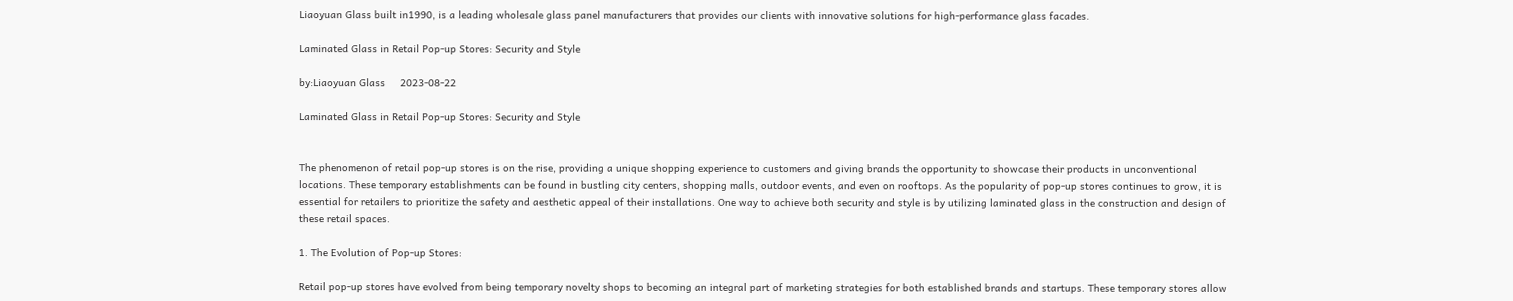Liaoyuan Glass built in1990, is a leading wholesale glass panel manufacturers that provides our clients with innovative solutions for high-performance glass facades.

Laminated Glass in Retail Pop-up Stores: Security and Style

by:Liaoyuan Glass     2023-08-22

Laminated Glass in Retail Pop-up Stores: Security and Style


The phenomenon of retail pop-up stores is on the rise, providing a unique shopping experience to customers and giving brands the opportunity to showcase their products in unconventional locations. These temporary establishments can be found in bustling city centers, shopping malls, outdoor events, and even on rooftops. As the popularity of pop-up stores continues to grow, it is essential for retailers to prioritize the safety and aesthetic appeal of their installations. One way to achieve both security and style is by utilizing laminated glass in the construction and design of these retail spaces.

1. The Evolution of Pop-up Stores:

Retail pop-up stores have evolved from being temporary novelty shops to becoming an integral part of marketing strategies for both established brands and startups. These temporary stores allow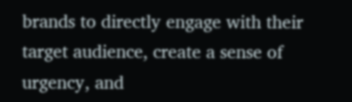brands to directly engage with their target audience, create a sense of urgency, and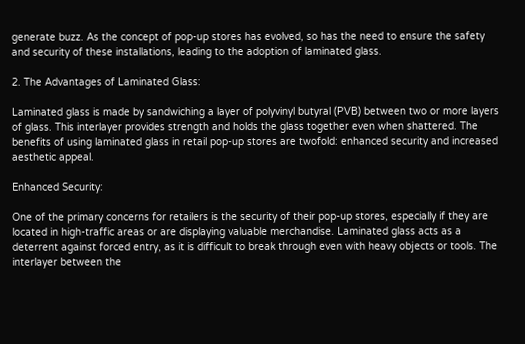generate buzz. As the concept of pop-up stores has evolved, so has the need to ensure the safety and security of these installations, leading to the adoption of laminated glass.

2. The Advantages of Laminated Glass:

Laminated glass is made by sandwiching a layer of polyvinyl butyral (PVB) between two or more layers of glass. This interlayer provides strength and holds the glass together even when shattered. The benefits of using laminated glass in retail pop-up stores are twofold: enhanced security and increased aesthetic appeal.

Enhanced Security:

One of the primary concerns for retailers is the security of their pop-up stores, especially if they are located in high-traffic areas or are displaying valuable merchandise. Laminated glass acts as a deterrent against forced entry, as it is difficult to break through even with heavy objects or tools. The interlayer between the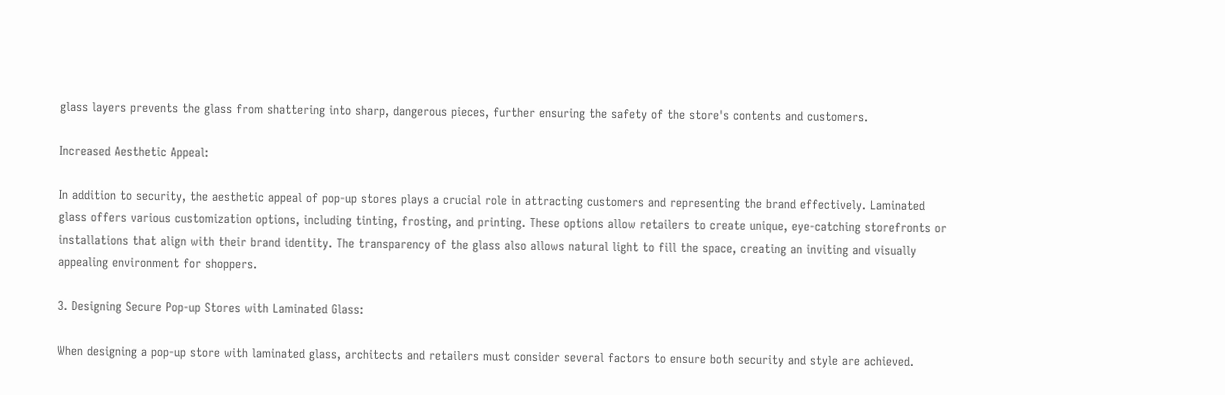glass layers prevents the glass from shattering into sharp, dangerous pieces, further ensuring the safety of the store's contents and customers.

Increased Aesthetic Appeal:

In addition to security, the aesthetic appeal of pop-up stores plays a crucial role in attracting customers and representing the brand effectively. Laminated glass offers various customization options, including tinting, frosting, and printing. These options allow retailers to create unique, eye-catching storefronts or installations that align with their brand identity. The transparency of the glass also allows natural light to fill the space, creating an inviting and visually appealing environment for shoppers.

3. Designing Secure Pop-up Stores with Laminated Glass:

When designing a pop-up store with laminated glass, architects and retailers must consider several factors to ensure both security and style are achieved.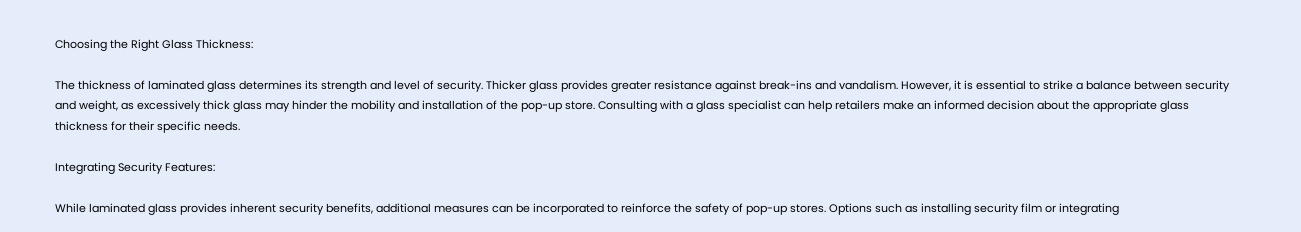Choosing the Right Glass Thickness:

The thickness of laminated glass determines its strength and level of security. Thicker glass provides greater resistance against break-ins and vandalism. However, it is essential to strike a balance between security and weight, as excessively thick glass may hinder the mobility and installation of the pop-up store. Consulting with a glass specialist can help retailers make an informed decision about the appropriate glass thickness for their specific needs.

Integrating Security Features:

While laminated glass provides inherent security benefits, additional measures can be incorporated to reinforce the safety of pop-up stores. Options such as installing security film or integrating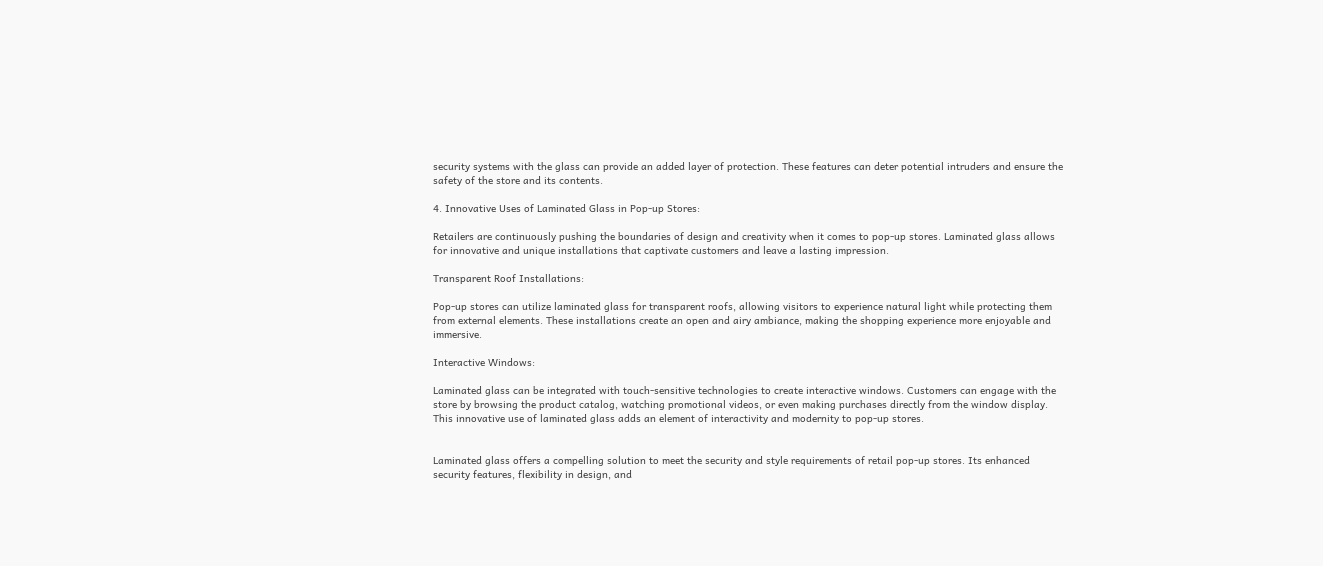security systems with the glass can provide an added layer of protection. These features can deter potential intruders and ensure the safety of the store and its contents.

4. Innovative Uses of Laminated Glass in Pop-up Stores:

Retailers are continuously pushing the boundaries of design and creativity when it comes to pop-up stores. Laminated glass allows for innovative and unique installations that captivate customers and leave a lasting impression.

Transparent Roof Installations:

Pop-up stores can utilize laminated glass for transparent roofs, allowing visitors to experience natural light while protecting them from external elements. These installations create an open and airy ambiance, making the shopping experience more enjoyable and immersive.

Interactive Windows:

Laminated glass can be integrated with touch-sensitive technologies to create interactive windows. Customers can engage with the store by browsing the product catalog, watching promotional videos, or even making purchases directly from the window display. This innovative use of laminated glass adds an element of interactivity and modernity to pop-up stores.


Laminated glass offers a compelling solution to meet the security and style requirements of retail pop-up stores. Its enhanced security features, flexibility in design, and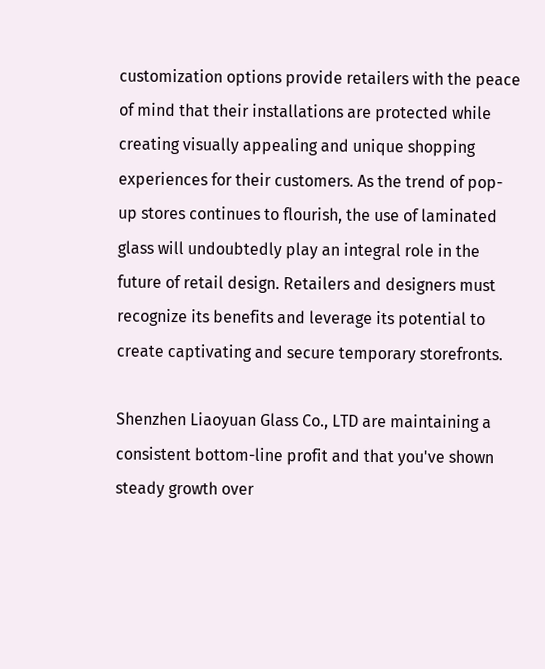customization options provide retailers with the peace of mind that their installations are protected while creating visually appealing and unique shopping experiences for their customers. As the trend of pop-up stores continues to flourish, the use of laminated glass will undoubtedly play an integral role in the future of retail design. Retailers and designers must recognize its benefits and leverage its potential to create captivating and secure temporary storefronts.

Shenzhen Liaoyuan Glass Co., LTD are maintaining a consistent bottom-line profit and that you've shown steady growth over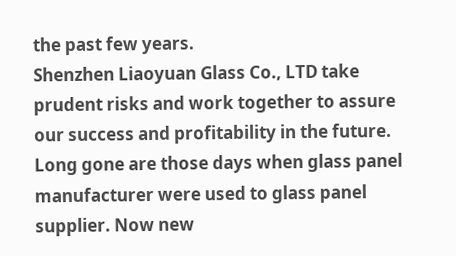the past few years.
Shenzhen Liaoyuan Glass Co., LTD take prudent risks and work together to assure our success and profitability in the future.
Long gone are those days when glass panel manufacturer were used to glass panel supplier. Now new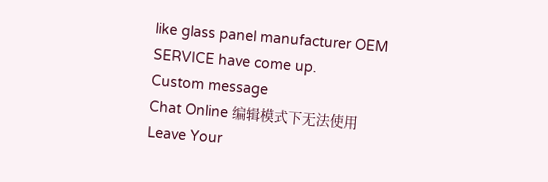like glass panel manufacturer OEM SERVICE have come up.
Custom message
Chat Online 编辑模式下无法使用
Leave Your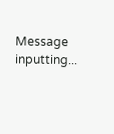Message inputting...